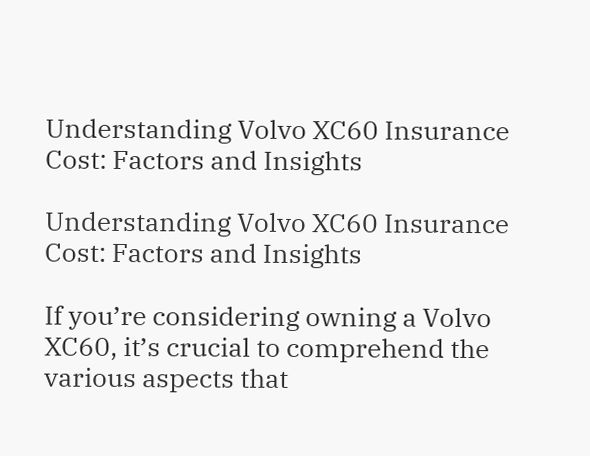Understanding Volvo XC60 Insurance Cost: Factors and Insights

Understanding Volvo XC60 Insurance Cost: Factors and Insights

If you’re considering owning a Volvo XC60, it’s crucial to comprehend the various aspects that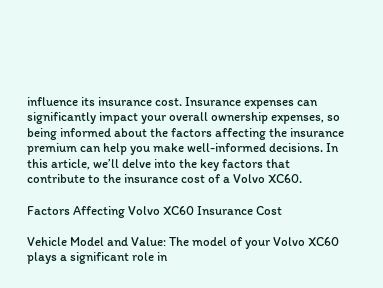influence its insurance cost. Insurance expenses can significantly impact your overall ownership expenses, so being informed about the factors affecting the insurance premium can help you make well-informed decisions. In this article, we’ll delve into the key factors that contribute to the insurance cost of a Volvo XC60.

Factors Affecting Volvo XC60 Insurance Cost

Vehicle Model and Value: The model of your Volvo XC60 plays a significant role in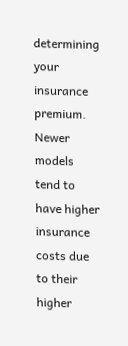determining your insurance premium. Newer models tend to have higher insurance costs due to their higher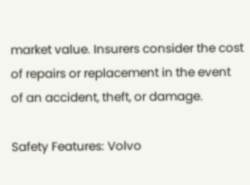market value. Insurers consider the cost of repairs or replacement in the event of an accident, theft, or damage.

Safety Features: Volvo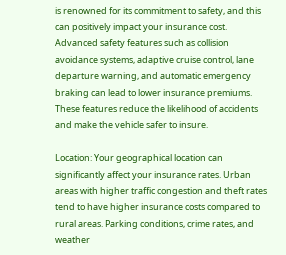is renowned for its commitment to safety, and this can positively impact your insurance cost. Advanced safety features such as collision avoidance systems, adaptive cruise control, lane departure warning, and automatic emergency braking can lead to lower insurance premiums. These features reduce the likelihood of accidents and make the vehicle safer to insure.

Location: Your geographical location can significantly affect your insurance rates. Urban areas with higher traffic congestion and theft rates tend to have higher insurance costs compared to rural areas. Parking conditions, crime rates, and weather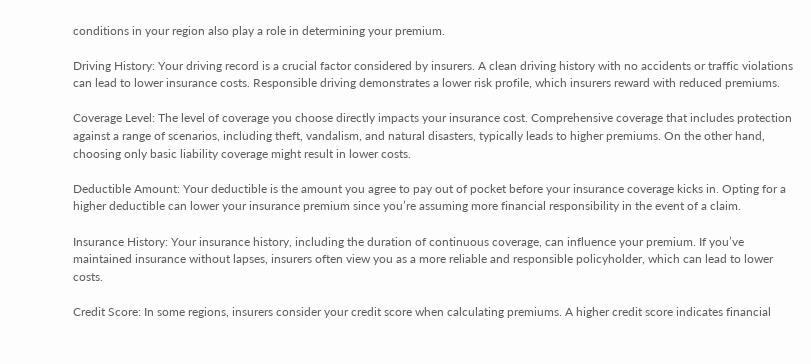conditions in your region also play a role in determining your premium.

Driving History: Your driving record is a crucial factor considered by insurers. A clean driving history with no accidents or traffic violations can lead to lower insurance costs. Responsible driving demonstrates a lower risk profile, which insurers reward with reduced premiums.

Coverage Level: The level of coverage you choose directly impacts your insurance cost. Comprehensive coverage that includes protection against a range of scenarios, including theft, vandalism, and natural disasters, typically leads to higher premiums. On the other hand, choosing only basic liability coverage might result in lower costs.

Deductible Amount: Your deductible is the amount you agree to pay out of pocket before your insurance coverage kicks in. Opting for a higher deductible can lower your insurance premium since you’re assuming more financial responsibility in the event of a claim.

Insurance History: Your insurance history, including the duration of continuous coverage, can influence your premium. If you’ve maintained insurance without lapses, insurers often view you as a more reliable and responsible policyholder, which can lead to lower costs.

Credit Score: In some regions, insurers consider your credit score when calculating premiums. A higher credit score indicates financial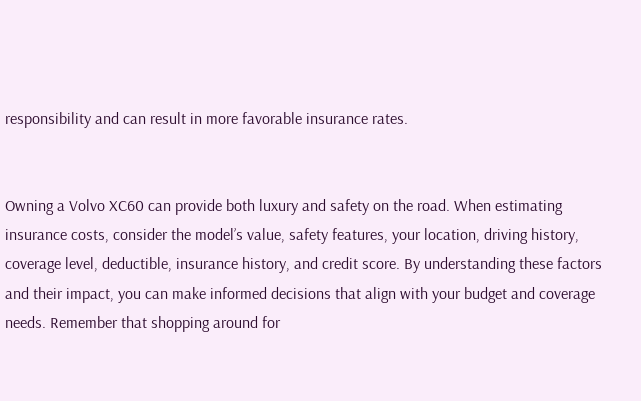responsibility and can result in more favorable insurance rates.


Owning a Volvo XC60 can provide both luxury and safety on the road. When estimating insurance costs, consider the model’s value, safety features, your location, driving history, coverage level, deductible, insurance history, and credit score. By understanding these factors and their impact, you can make informed decisions that align with your budget and coverage needs. Remember that shopping around for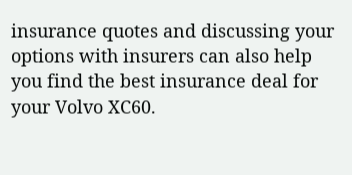insurance quotes and discussing your options with insurers can also help you find the best insurance deal for your Volvo XC60.